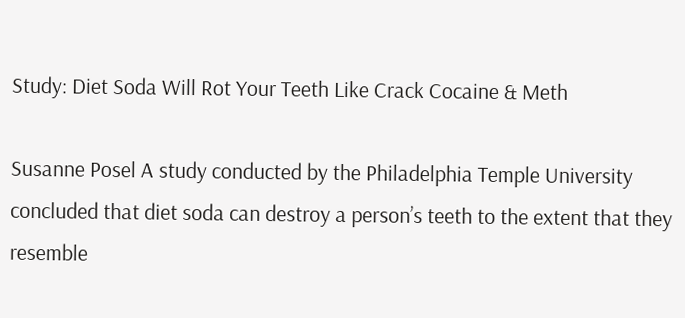Study: Diet Soda Will Rot Your Teeth Like Crack Cocaine & Meth

Susanne Posel A study conducted by the Philadelphia Temple University concluded that diet soda can destroy a person’s teeth to the extent that they resemble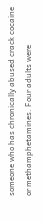someone who has chronically abused crack cocaine or methamphetamines. Four adults were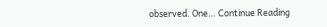observed. One… Continue Reading